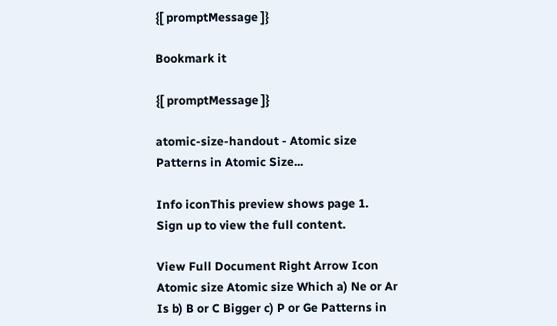{[ promptMessage ]}

Bookmark it

{[ promptMessage ]}

atomic-size-handout - Atomic size Patterns in Atomic Size...

Info iconThis preview shows page 1. Sign up to view the full content.

View Full Document Right Arrow Icon
Atomic size Atomic size Which a) Ne or Ar Is b) B or C Bigger c) P or Ge Patterns in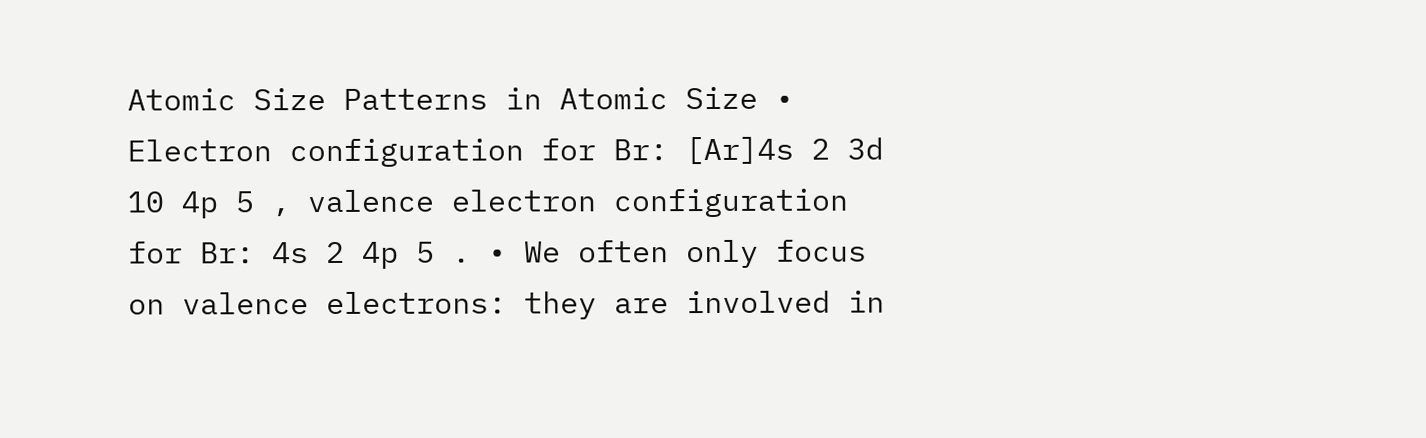Atomic Size Patterns in Atomic Size • Electron configuration for Br: [Ar]4s 2 3d 10 4p 5 , valence electron configuration for Br: 4s 2 4p 5 . • We often only focus on valence electrons: they are involved in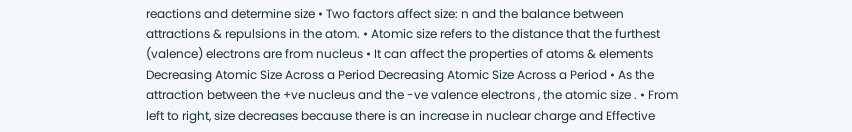reactions and determine size • Two factors affect size: n and the balance between attractions & repulsions in the atom. • Atomic size refers to the distance that the furthest (valence) electrons are from nucleus • It can affect the properties of atoms & elements Decreasing Atomic Size Across a Period Decreasing Atomic Size Across a Period • As the attraction between the +ve nucleus and the -ve valence electrons , the atomic size . • From left to right, size decreases because there is an increase in nuclear charge and Effective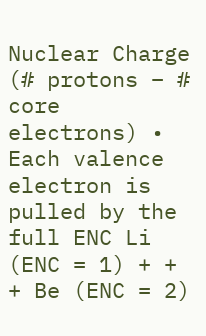Nuclear Charge (# protons – # core electrons) • Each valence electron is pulled by the full ENC Li (ENC = 1) + + + Be (ENC = 2)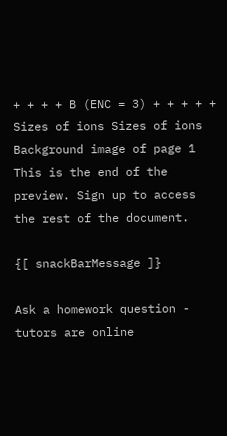+ + + + B (ENC = 3) + + + + + Sizes of ions Sizes of ions
Background image of page 1
This is the end of the preview. Sign up to access the rest of the document.

{[ snackBarMessage ]}

Ask a homework question - tutors are online